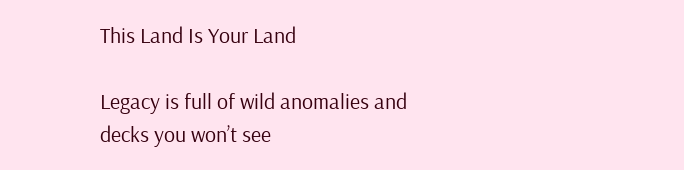This Land Is Your Land

Legacy is full of wild anomalies and decks you won’t see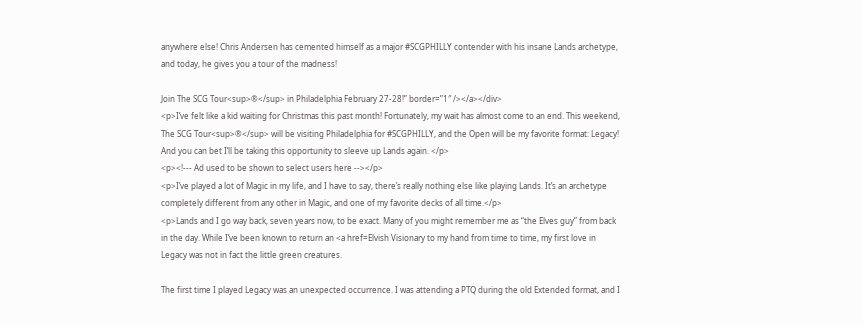anywhere else! Chris Andersen has cemented himself as a major #SCGPHILLY contender with his insane Lands archetype, and today, he gives you a tour of the madness!

Join The SCG Tour<sup>®</sup> in Philadelphia February 27-28!” border=”1″ /></a></div>
<p>I’ve felt like a kid waiting for Christmas this past month! Fortunately, my wait has almost come to an end. This weekend, The SCG Tour<sup>®</sup> will be visiting Philadelphia for #SCGPHILLY, and the Open will be my favorite format: Legacy! And you can bet I’ll be taking this opportunity to sleeve up Lands again. </p>
<p><!--- Ad used to be shown to select users here --></p>
<p>I’ve played a lot of Magic in my life, and I have to say, there’s really nothing else like playing Lands. It’s an archetype completely different from any other in Magic, and one of my favorite decks of all time.</p>
<p>Lands and I go way back, seven years now, to be exact. Many of you might remember me as “the Elves guy” from back in the day. While I’ve been known to return an <a href=Elvish Visionary to my hand from time to time, my first love in Legacy was not in fact the little green creatures.

The first time I played Legacy was an unexpected occurrence. I was attending a PTQ during the old Extended format, and I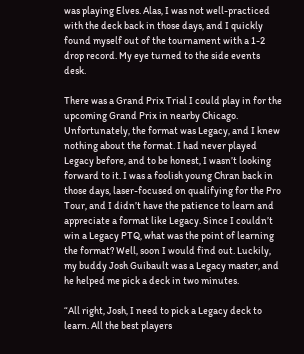was playing Elves. Alas, I was not well-practiced with the deck back in those days, and I quickly found myself out of the tournament with a 1-2 drop record. My eye turned to the side events desk.

There was a Grand Prix Trial I could play in for the upcoming Grand Prix in nearby Chicago. Unfortunately, the format was Legacy, and I knew nothing about the format. I had never played Legacy before, and to be honest, I wasn’t looking forward to it. I was a foolish young Chran back in those days, laser-focused on qualifying for the Pro Tour, and I didn’t have the patience to learn and appreciate a format like Legacy. Since I couldn’t win a Legacy PTQ, what was the point of learning the format? Well, soon I would find out. Luckily, my buddy Josh Guibault was a Legacy master, and he helped me pick a deck in two minutes.

“All right, Josh, I need to pick a Legacy deck to learn. All the best players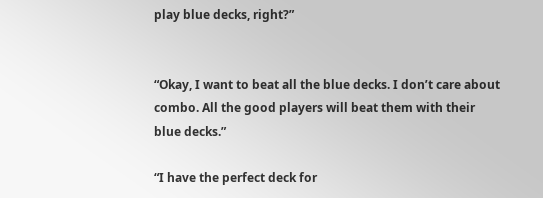play blue decks, right?”


“Okay, I want to beat all the blue decks. I don’t care about combo. All the good players will beat them with their blue decks.”

“I have the perfect deck for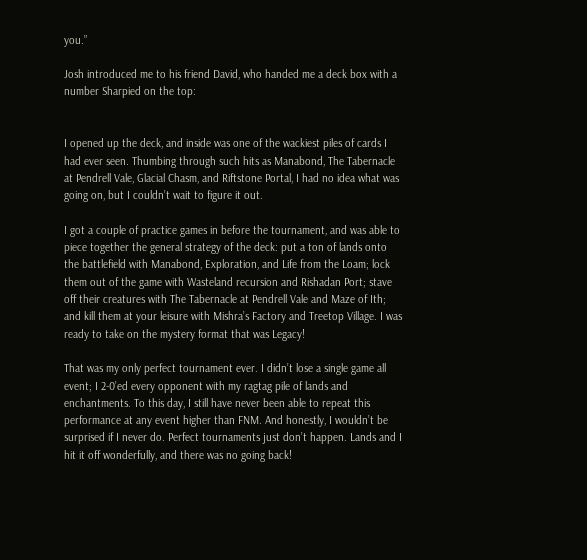you.”

Josh introduced me to his friend David, who handed me a deck box with a number Sharpied on the top:


I opened up the deck, and inside was one of the wackiest piles of cards I had ever seen. Thumbing through such hits as Manabond, The Tabernacle at Pendrell Vale, Glacial Chasm, and Riftstone Portal, I had no idea what was going on, but I couldn’t wait to figure it out.

I got a couple of practice games in before the tournament, and was able to piece together the general strategy of the deck: put a ton of lands onto the battlefield with Manabond, Exploration, and Life from the Loam; lock them out of the game with Wasteland recursion and Rishadan Port; stave off their creatures with The Tabernacle at Pendrell Vale and Maze of Ith; and kill them at your leisure with Mishra’s Factory and Treetop Village. I was ready to take on the mystery format that was Legacy!

That was my only perfect tournament ever. I didn’t lose a single game all event; I 2-0’ed every opponent with my ragtag pile of lands and enchantments. To this day, I still have never been able to repeat this performance at any event higher than FNM. And honestly, I wouldn’t be surprised if I never do. Perfect tournaments just don’t happen. Lands and I hit it off wonderfully, and there was no going back!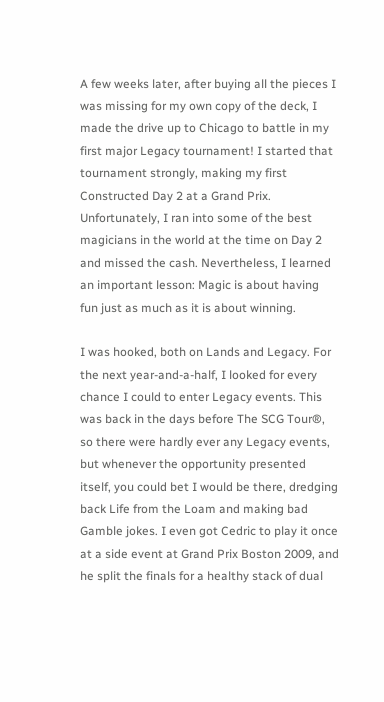A few weeks later, after buying all the pieces I was missing for my own copy of the deck, I made the drive up to Chicago to battle in my first major Legacy tournament! I started that tournament strongly, making my first Constructed Day 2 at a Grand Prix. Unfortunately, I ran into some of the best magicians in the world at the time on Day 2 and missed the cash. Nevertheless, I learned an important lesson: Magic is about having fun just as much as it is about winning.

I was hooked, both on Lands and Legacy. For the next year-and-a-half, I looked for every chance I could to enter Legacy events. This was back in the days before The SCG Tour®, so there were hardly ever any Legacy events, but whenever the opportunity presented itself, you could bet I would be there, dredging back Life from the Loam and making bad Gamble jokes. I even got Cedric to play it once at a side event at Grand Prix Boston 2009, and he split the finals for a healthy stack of dual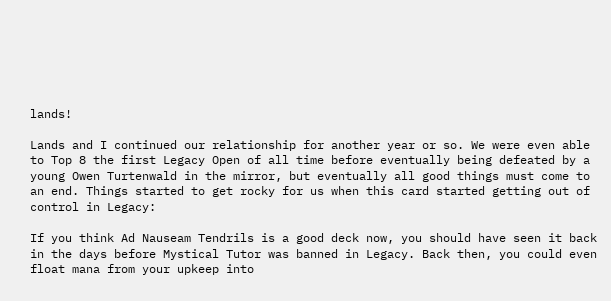lands!

Lands and I continued our relationship for another year or so. We were even able to Top 8 the first Legacy Open of all time before eventually being defeated by a young Owen Turtenwald in the mirror, but eventually all good things must come to an end. Things started to get rocky for us when this card started getting out of control in Legacy:

If you think Ad Nauseam Tendrils is a good deck now, you should have seen it back in the days before Mystical Tutor was banned in Legacy. Back then, you could even float mana from your upkeep into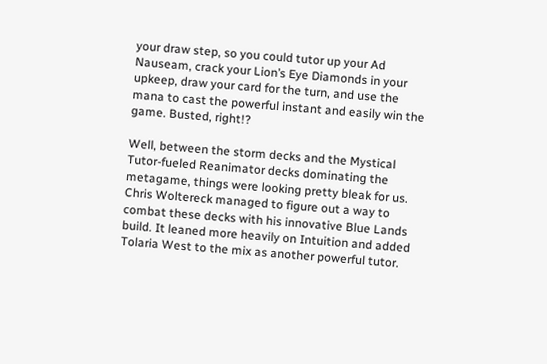your draw step, so you could tutor up your Ad Nauseam, crack your Lion’s Eye Diamonds in your upkeep, draw your card for the turn, and use the mana to cast the powerful instant and easily win the game. Busted, right!?

Well, between the storm decks and the Mystical Tutor-fueled Reanimator decks dominating the metagame, things were looking pretty bleak for us. Chris Woltereck managed to figure out a way to combat these decks with his innovative Blue Lands build. It leaned more heavily on Intuition and added Tolaria West to the mix as another powerful tutor.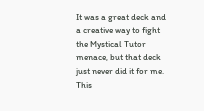It was a great deck and a creative way to fight the Mystical Tutor menace, but that deck just never did it for me. This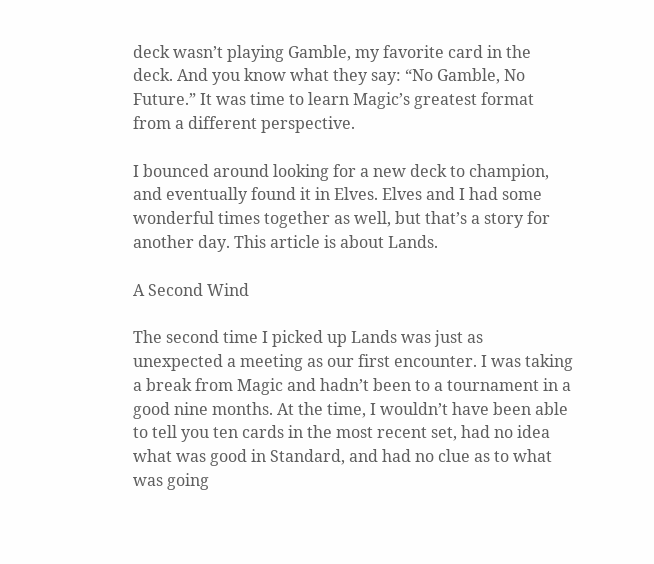deck wasn’t playing Gamble, my favorite card in the deck. And you know what they say: “No Gamble, No Future.” It was time to learn Magic’s greatest format from a different perspective.

I bounced around looking for a new deck to champion, and eventually found it in Elves. Elves and I had some wonderful times together as well, but that’s a story for another day. This article is about Lands.

A Second Wind

The second time I picked up Lands was just as unexpected a meeting as our first encounter. I was taking a break from Magic and hadn’t been to a tournament in a good nine months. At the time, I wouldn’t have been able to tell you ten cards in the most recent set, had no idea what was good in Standard, and had no clue as to what was going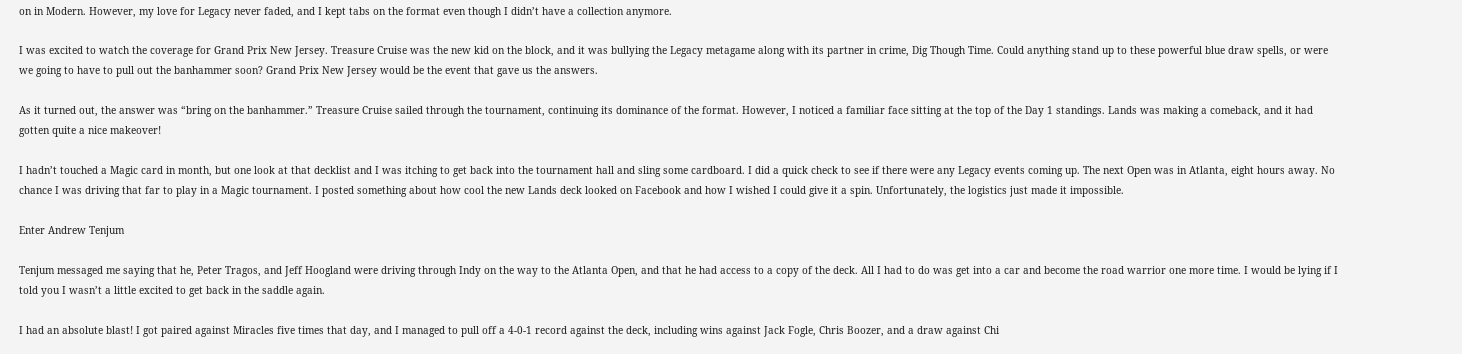on in Modern. However, my love for Legacy never faded, and I kept tabs on the format even though I didn’t have a collection anymore.

I was excited to watch the coverage for Grand Prix New Jersey. Treasure Cruise was the new kid on the block, and it was bullying the Legacy metagame along with its partner in crime, Dig Though Time. Could anything stand up to these powerful blue draw spells, or were we going to have to pull out the banhammer soon? Grand Prix New Jersey would be the event that gave us the answers.

As it turned out, the answer was “bring on the banhammer.” Treasure Cruise sailed through the tournament, continuing its dominance of the format. However, I noticed a familiar face sitting at the top of the Day 1 standings. Lands was making a comeback, and it had gotten quite a nice makeover!

I hadn’t touched a Magic card in month, but one look at that decklist and I was itching to get back into the tournament hall and sling some cardboard. I did a quick check to see if there were any Legacy events coming up. The next Open was in Atlanta, eight hours away. No chance I was driving that far to play in a Magic tournament. I posted something about how cool the new Lands deck looked on Facebook and how I wished I could give it a spin. Unfortunately, the logistics just made it impossible.

Enter Andrew Tenjum

Tenjum messaged me saying that he, Peter Tragos, and Jeff Hoogland were driving through Indy on the way to the Atlanta Open, and that he had access to a copy of the deck. All I had to do was get into a car and become the road warrior one more time. I would be lying if I told you I wasn’t a little excited to get back in the saddle again.

I had an absolute blast! I got paired against Miracles five times that day, and I managed to pull off a 4-0-1 record against the deck, including wins against Jack Fogle, Chris Boozer, and a draw against Chi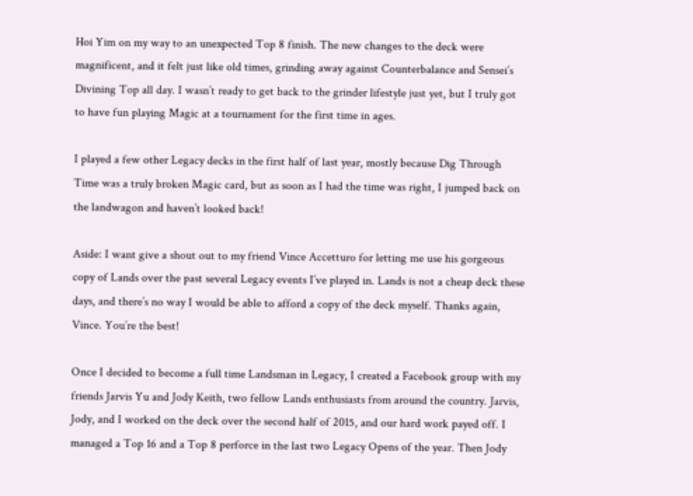Hoi Yim on my way to an unexpected Top 8 finish. The new changes to the deck were magnificent, and it felt just like old times, grinding away against Counterbalance and Sensei’s Divining Top all day. I wasn’t ready to get back to the grinder lifestyle just yet, but I truly got to have fun playing Magic at a tournament for the first time in ages.

I played a few other Legacy decks in the first half of last year, mostly because Dig Through Time was a truly broken Magic card, but as soon as I had the time was right, I jumped back on the landwagon and haven’t looked back!

Aside: I want give a shout out to my friend Vince Accetturo for letting me use his gorgeous copy of Lands over the past several Legacy events I’ve played in. Lands is not a cheap deck these days, and there’s no way I would be able to afford a copy of the deck myself. Thanks again, Vince. You’re the best!

Once I decided to become a full time Landsman in Legacy, I created a Facebook group with my friends Jarvis Yu and Jody Keith, two fellow Lands enthusiasts from around the country. Jarvis, Jody, and I worked on the deck over the second half of 2015, and our hard work payed off. I managed a Top 16 and a Top 8 perforce in the last two Legacy Opens of the year. Then Jody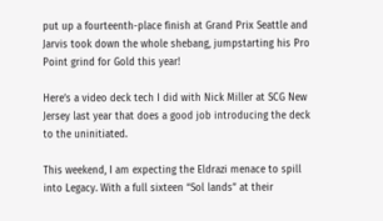put up a fourteenth-place finish at Grand Prix Seattle and Jarvis took down the whole shebang, jumpstarting his Pro Point grind for Gold this year!

Here’s a video deck tech I did with Nick Miller at SCG New Jersey last year that does a good job introducing the deck to the uninitiated.

This weekend, I am expecting the Eldrazi menace to spill into Legacy. With a full sixteen “Sol lands” at their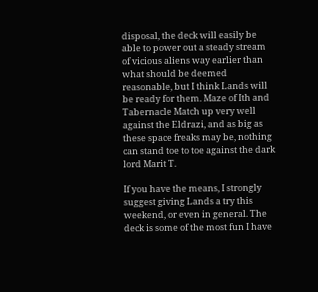disposal, the deck will easily be able to power out a steady stream of vicious aliens way earlier than what should be deemed reasonable, but I think Lands will be ready for them. Maze of Ith and Tabernacle Match up very well against the Eldrazi, and as big as these space freaks may be, nothing can stand toe to toe against the dark lord Marit T.

If you have the means, I strongly suggest giving Lands a try this weekend, or even in general. The deck is some of the most fun I have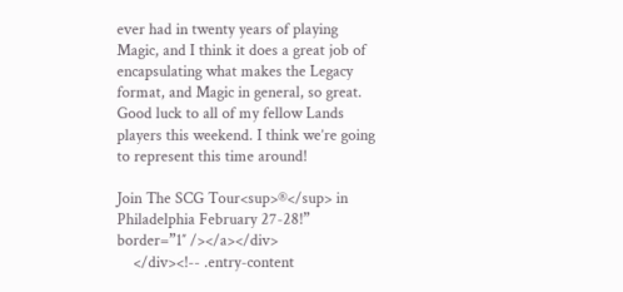ever had in twenty years of playing Magic, and I think it does a great job of encapsulating what makes the Legacy format, and Magic in general, so great. Good luck to all of my fellow Lands players this weekend. I think we’re going to represent this time around!

Join The SCG Tour<sup>®</sup> in Philadelphia February 27-28!” border=”1″ /></a></div>
    </div><!-- .entry-content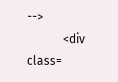-->
            <div class=